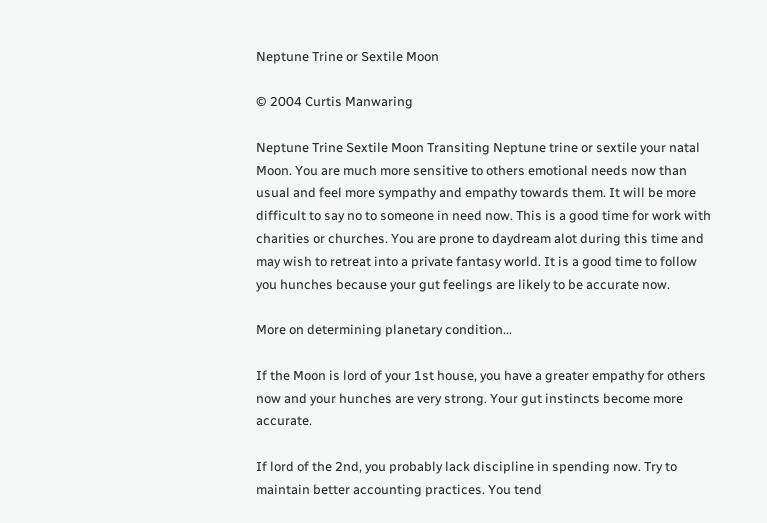Neptune Trine or Sextile Moon

© 2004 Curtis Manwaring

Neptune Trine Sextile Moon Transiting Neptune trine or sextile your natal Moon. You are much more sensitive to others emotional needs now than usual and feel more sympathy and empathy towards them. It will be more difficult to say no to someone in need now. This is a good time for work with charities or churches. You are prone to daydream alot during this time and may wish to retreat into a private fantasy world. It is a good time to follow you hunches because your gut feelings are likely to be accurate now.

More on determining planetary condition...

If the Moon is lord of your 1st house, you have a greater empathy for others now and your hunches are very strong. Your gut instincts become more accurate.

If lord of the 2nd, you probably lack discipline in spending now. Try to maintain better accounting practices. You tend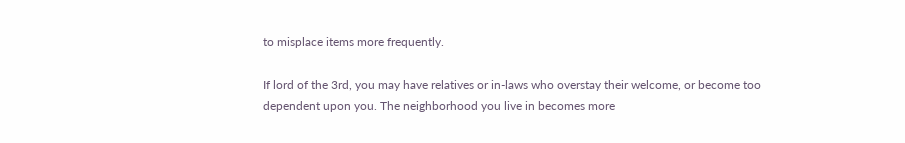to misplace items more frequently.

If lord of the 3rd, you may have relatives or in-laws who overstay their welcome, or become too dependent upon you. The neighborhood you live in becomes more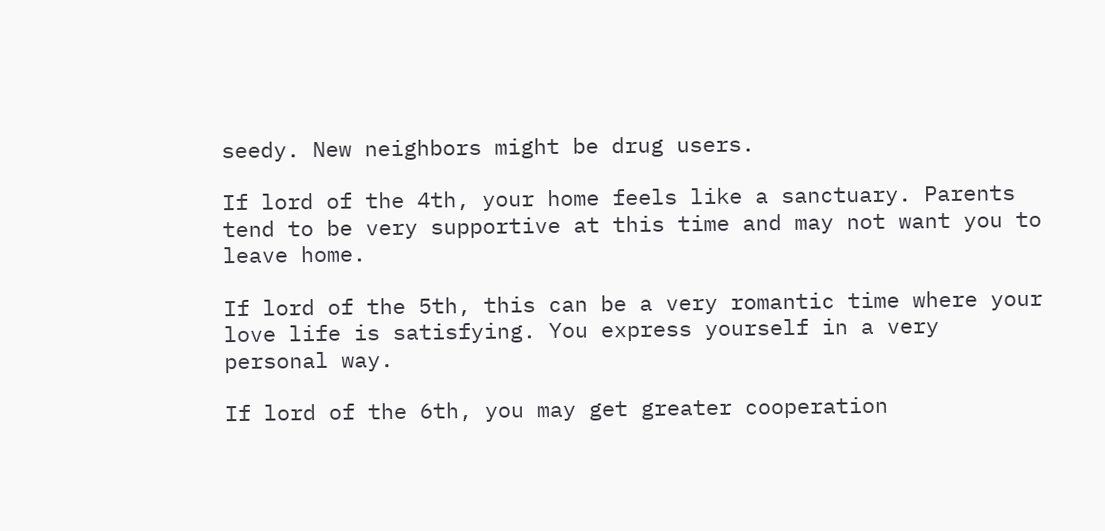seedy. New neighbors might be drug users.

If lord of the 4th, your home feels like a sanctuary. Parents tend to be very supportive at this time and may not want you to leave home.

If lord of the 5th, this can be a very romantic time where your love life is satisfying. You express yourself in a very personal way.

If lord of the 6th, you may get greater cooperation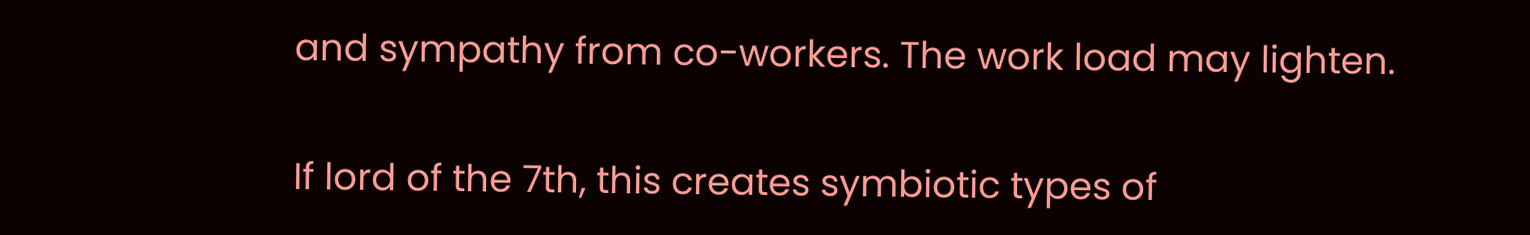and sympathy from co-workers. The work load may lighten.

If lord of the 7th, this creates symbiotic types of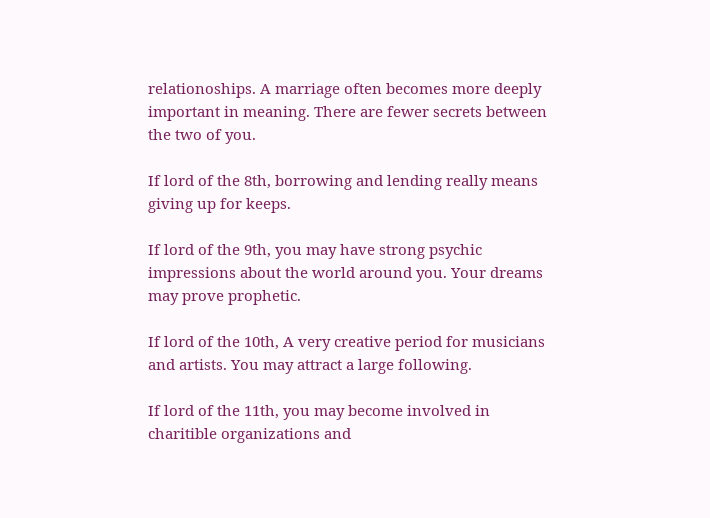relationoships. A marriage often becomes more deeply important in meaning. There are fewer secrets between the two of you.

If lord of the 8th, borrowing and lending really means giving up for keeps.

If lord of the 9th, you may have strong psychic impressions about the world around you. Your dreams may prove prophetic.

If lord of the 10th, A very creative period for musicians and artists. You may attract a large following.

If lord of the 11th, you may become involved in charitible organizations and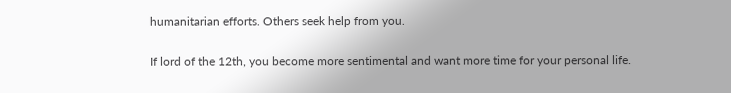humanitarian efforts. Others seek help from you.

If lord of the 12th, you become more sentimental and want more time for your personal life.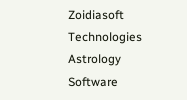Zoidiasoft Technologies Astrology Software